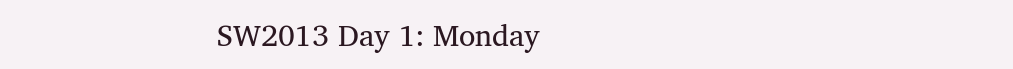SW2013 Day 1: Monday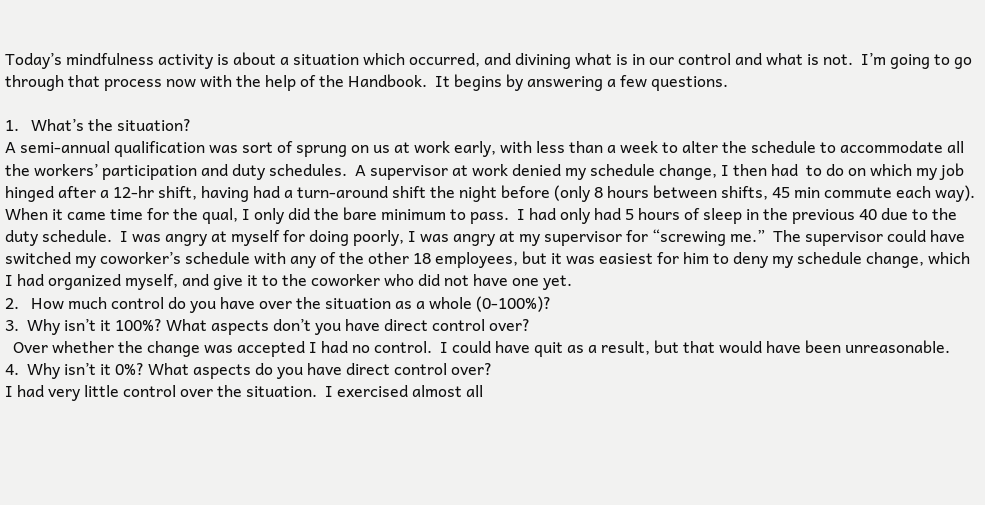Today’s mindfulness activity is about a situation which occurred, and divining what is in our control and what is not.  I’m going to go through that process now with the help of the Handbook.  It begins by answering a few questions.

1.   What’s the situation?
A semi-annual qualification was sort of sprung on us at work early, with less than a week to alter the schedule to accommodate all the workers’ participation and duty schedules.  A supervisor at work denied my schedule change, I then had  to do on which my job hinged after a 12-hr shift, having had a turn-around shift the night before (only 8 hours between shifts, 45 min commute each way).  When it came time for the qual, I only did the bare minimum to pass.  I had only had 5 hours of sleep in the previous 40 due to the duty schedule.  I was angry at myself for doing poorly, I was angry at my supervisor for “screwing me.”  The supervisor could have switched my coworker’s schedule with any of the other 18 employees, but it was easiest for him to deny my schedule change, which I had organized myself, and give it to the coworker who did not have one yet.
2.   How much control do you have over the situation as a whole (0-100%)?
3.  Why isn’t it 100%? What aspects don’t you have direct control over?
  Over whether the change was accepted I had no control.  I could have quit as a result, but that would have been unreasonable.
4.  Why isn’t it 0%? What aspects do you have direct control over?
I had very little control over the situation.  I exercised almost all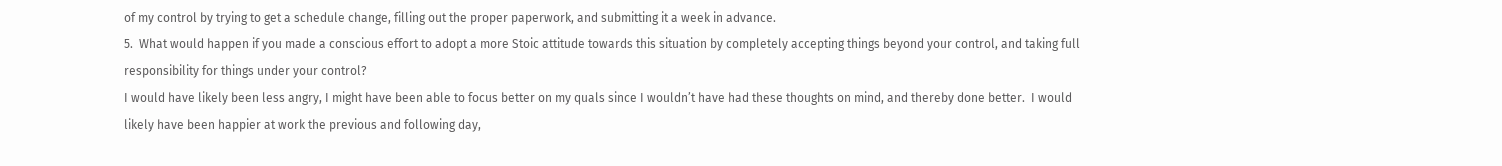of my control by trying to get a schedule change, filling out the proper paperwork, and submitting it a week in advance.
5.  What would happen if you made a conscious effort to adopt a more Stoic attitude towards this situation by completely accepting things beyond your control, and taking full responsibility for things under your control?
I would have likely been less angry, I might have been able to focus better on my quals since I wouldn’t have had these thoughts on mind, and thereby done better.  I would likely have been happier at work the previous and following day,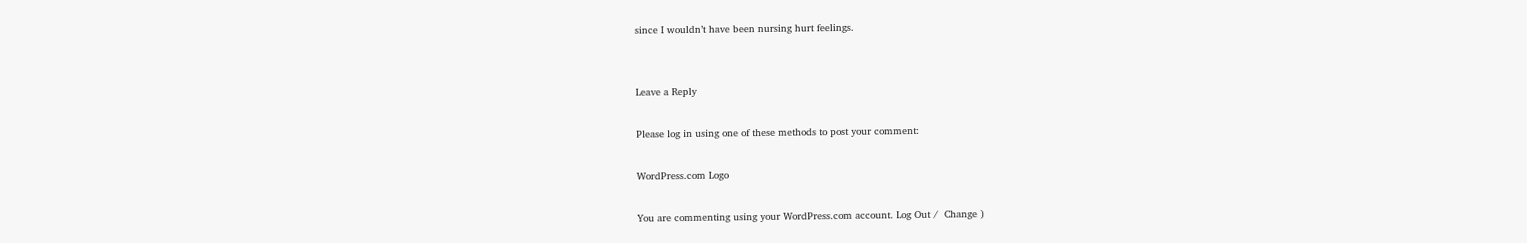since I wouldn’t have been nursing hurt feelings.


Leave a Reply

Please log in using one of these methods to post your comment:

WordPress.com Logo

You are commenting using your WordPress.com account. Log Out /  Change )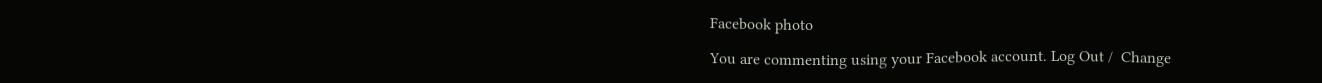Facebook photo

You are commenting using your Facebook account. Log Out /  Change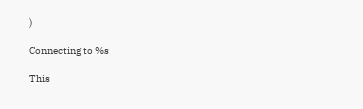)

Connecting to %s

This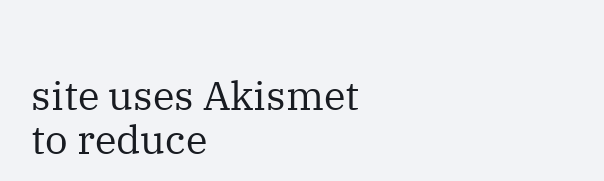site uses Akismet to reduce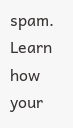spam. Learn how your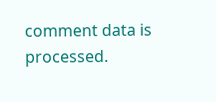comment data is processed.